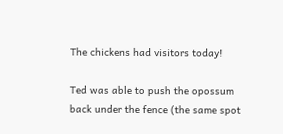The chickens had visitors today!

Ted was able to push the opossum back under the fence (the same spot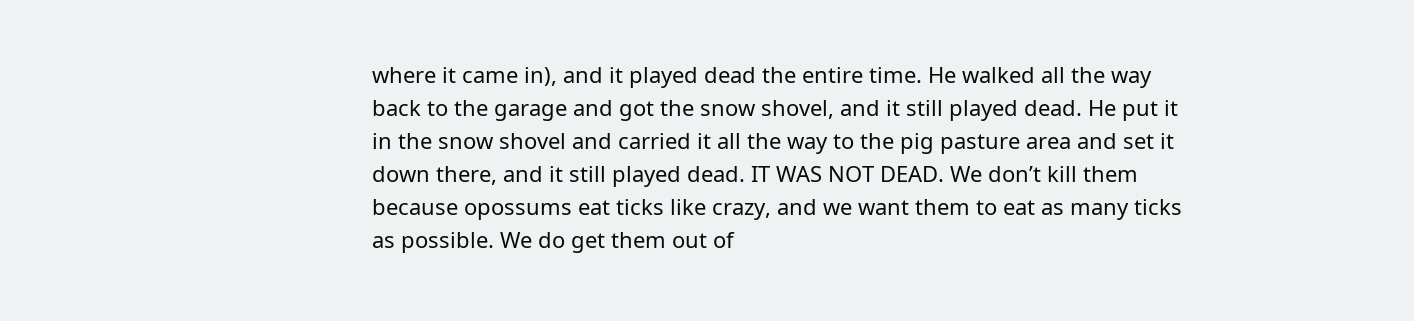where it came in), and it played dead the entire time. He walked all the way back to the garage and got the snow shovel, and it still played dead. He put it in the snow shovel and carried it all the way to the pig pasture area and set it down there, and it still played dead. IT WAS NOT DEAD. We don’t kill them because opossums eat ticks like crazy, and we want them to eat as many ticks as possible. We do get them out of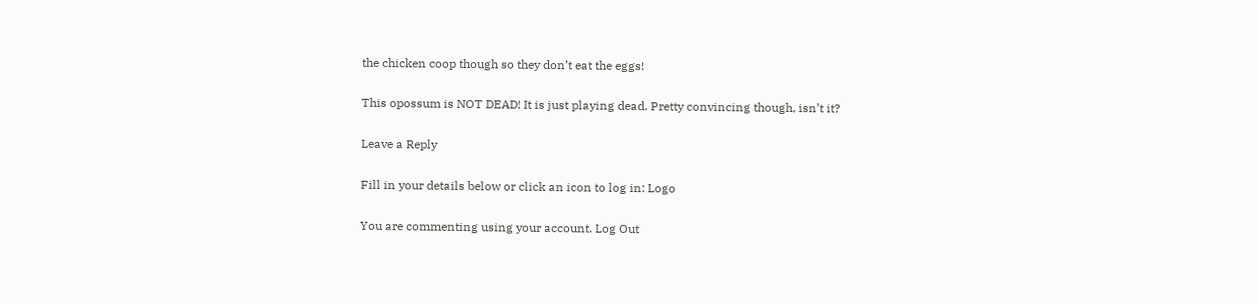the chicken coop though so they don’t eat the eggs!

This opossum is NOT DEAD! It is just playing dead. Pretty convincing though, isn’t it?

Leave a Reply

Fill in your details below or click an icon to log in: Logo

You are commenting using your account. Log Out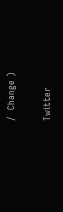/  Change )

Twitter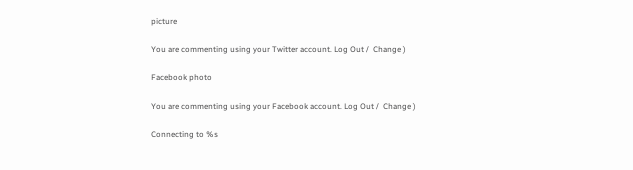picture

You are commenting using your Twitter account. Log Out /  Change )

Facebook photo

You are commenting using your Facebook account. Log Out /  Change )

Connecting to %s